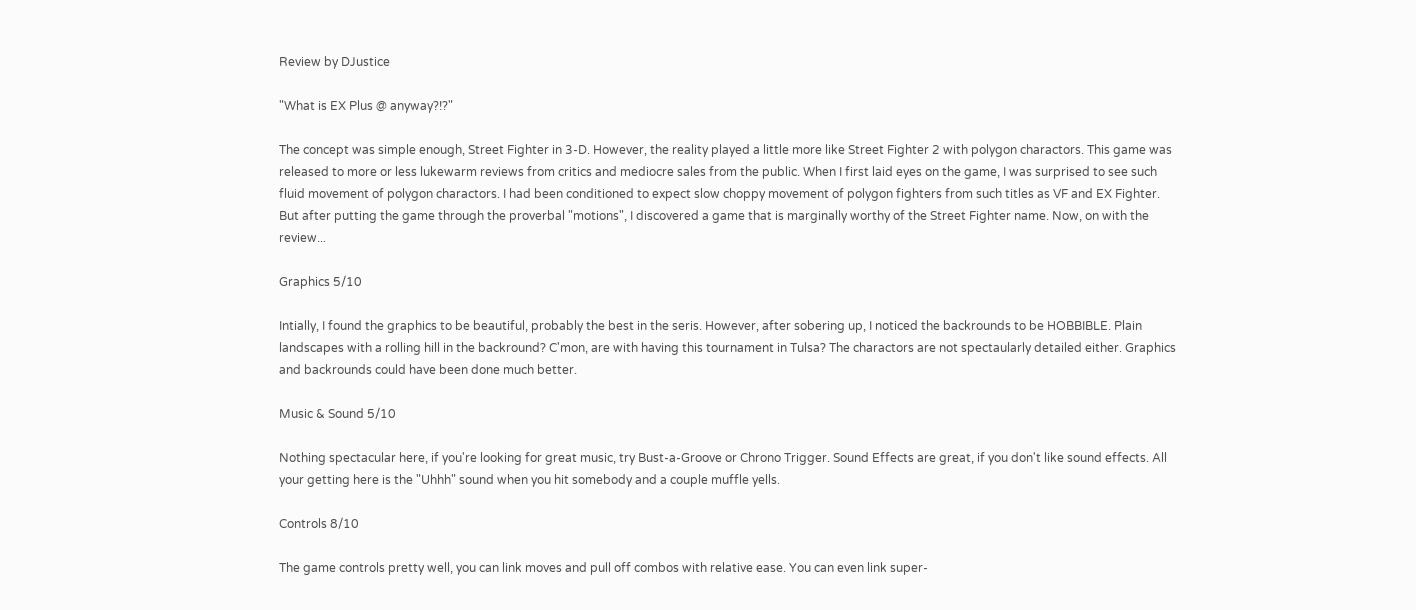Review by DJustice

"What is EX Plus @ anyway?!?"

The concept was simple enough, Street Fighter in 3-D. However, the reality played a little more like Street Fighter 2 with polygon charactors. This game was released to more or less lukewarm reviews from critics and mediocre sales from the public. When I first laid eyes on the game, I was surprised to see such fluid movement of polygon charactors. I had been conditioned to expect slow choppy movement of polygon fighters from such titles as VF and EX Fighter. But after putting the game through the proverbal "motions", I discovered a game that is marginally worthy of the Street Fighter name. Now, on with the review...

Graphics 5/10

Intially, I found the graphics to be beautiful, probably the best in the seris. However, after sobering up, I noticed the backrounds to be HOBBIBLE. Plain landscapes with a rolling hill in the backround? C'mon, are with having this tournament in Tulsa? The charactors are not spectaularly detailed either. Graphics and backrounds could have been done much better.

Music & Sound 5/10

Nothing spectacular here, if you're looking for great music, try Bust-a-Groove or Chrono Trigger. Sound Effects are great, if you don't like sound effects. All your getting here is the "Uhhh" sound when you hit somebody and a couple muffle yells.

Controls 8/10

The game controls pretty well, you can link moves and pull off combos with relative ease. You can even link super-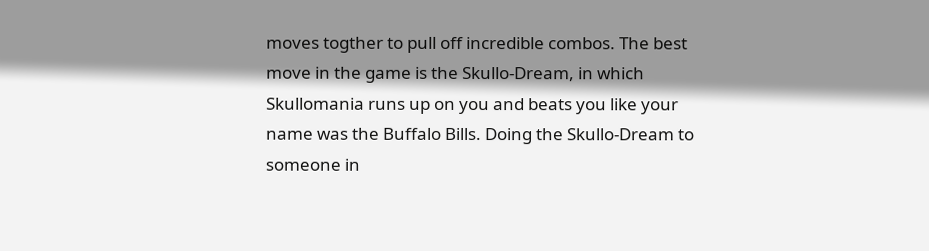moves togther to pull off incredible combos. The best move in the game is the Skullo-Dream, in which Skullomania runs up on you and beats you like your name was the Buffalo Bills. Doing the Skullo-Dream to someone in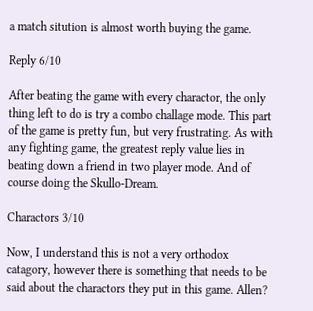a match sitution is almost worth buying the game.

Reply 6/10

After beating the game with every charactor, the only thing left to do is try a combo challage mode. This part of the game is pretty fun, but very frustrating. As with any fighting game, the greatest reply value lies in beating down a friend in two player mode. And of course doing the Skullo-Dream.

Charactors 3/10

Now, I understand this is not a very orthodox catagory, however there is something that needs to be said about the charactors they put in this game. Allen?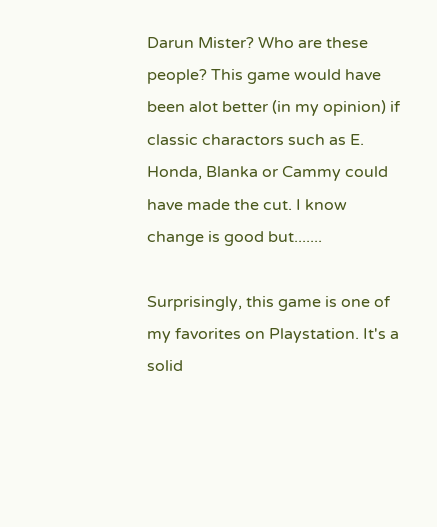Darun Mister? Who are these people? This game would have been alot better (in my opinion) if classic charactors such as E. Honda, Blanka or Cammy could have made the cut. I know change is good but.......

Surprisingly, this game is one of my favorites on Playstation. It's a solid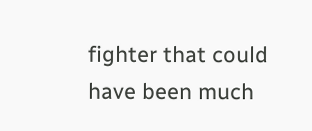fighter that could have been much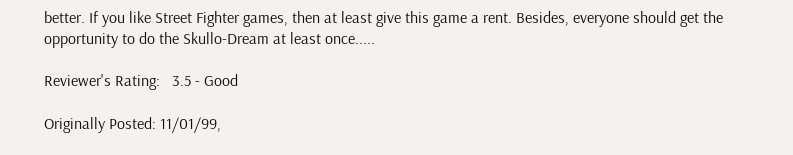better. If you like Street Fighter games, then at least give this game a rent. Besides, everyone should get the opportunity to do the Skullo-Dream at least once.....

Reviewer's Rating:   3.5 - Good

Originally Posted: 11/01/99,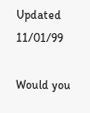Updated 11/01/99

Would you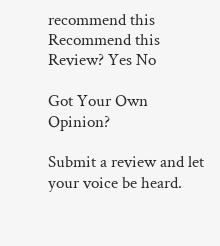recommend this
Recommend this
Review? Yes No

Got Your Own Opinion?

Submit a review and let your voice be heard.